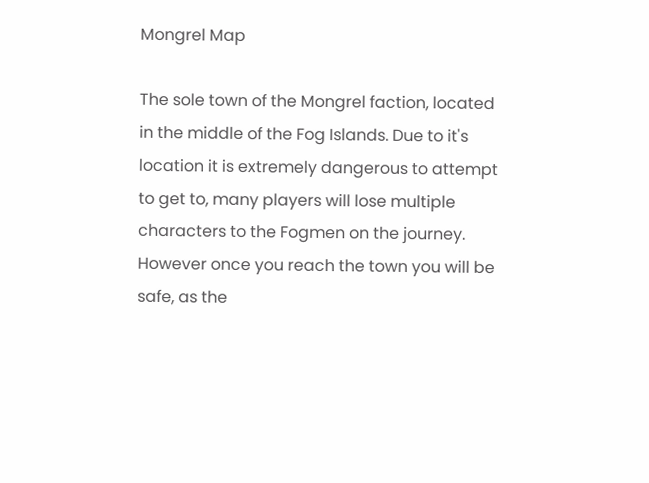Mongrel Map

The sole town of the Mongrel faction, located in the middle of the Fog Islands. Due to it's location it is extremely dangerous to attempt to get to, many players will lose multiple characters to the Fogmen on the journey. However once you reach the town you will be safe, as the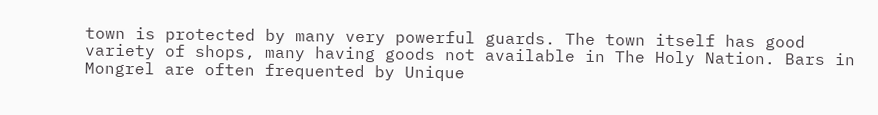town is protected by many very powerful guards. The town itself has good variety of shops, many having goods not available in The Holy Nation. Bars in Mongrel are often frequented by Unique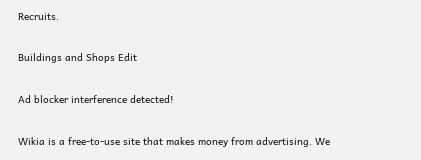Recruits.

Buildings and Shops Edit

Ad blocker interference detected!

Wikia is a free-to-use site that makes money from advertising. We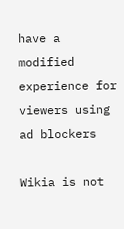have a modified experience for viewers using ad blockers

Wikia is not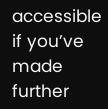accessible if you’ve made further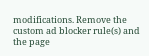modifications. Remove the custom ad blocker rule(s) and the page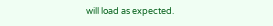will load as expected.